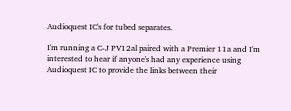Audioquest IC's for tubed separates.

I'm running a C-J PV12al paired with a Premier 11a and I'm interested to hear if anyone's had any experience using Audioquest IC to provide the links between their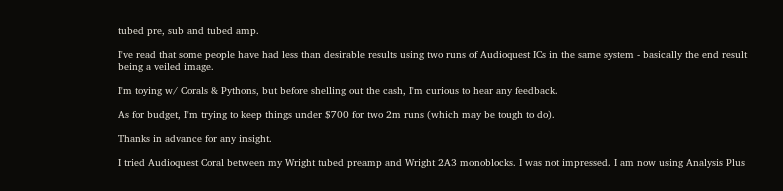tubed pre, sub and tubed amp.

I've read that some people have had less than desirable results using two runs of Audioquest ICs in the same system - basically the end result being a veiled image.

I'm toying w/ Corals & Pythons, but before shelling out the cash, I'm curious to hear any feedback.

As for budget, I'm trying to keep things under $700 for two 2m runs (which may be tough to do).

Thanks in advance for any insight.

I tried Audioquest Coral between my Wright tubed preamp and Wright 2A3 monoblocks. I was not impressed. I am now using Analysis Plus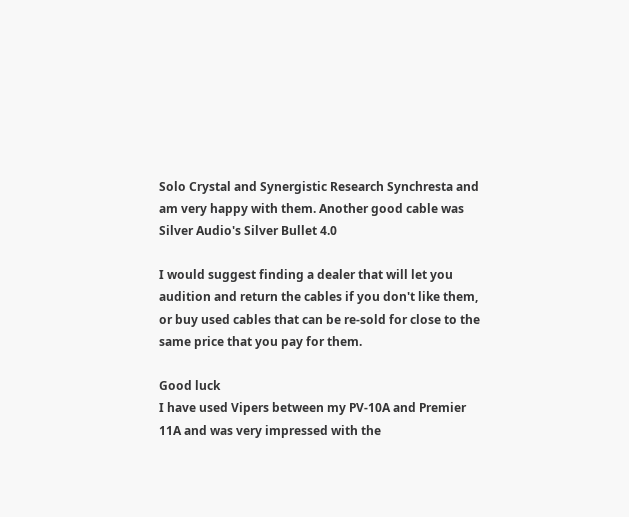Solo Crystal and Synergistic Research Synchresta and am very happy with them. Another good cable was Silver Audio's Silver Bullet 4.0

I would suggest finding a dealer that will let you audition and return the cables if you don't like them, or buy used cables that can be re-sold for close to the same price that you pay for them.

Good luck
I have used Vipers between my PV-10A and Premier 11A and was very impressed with the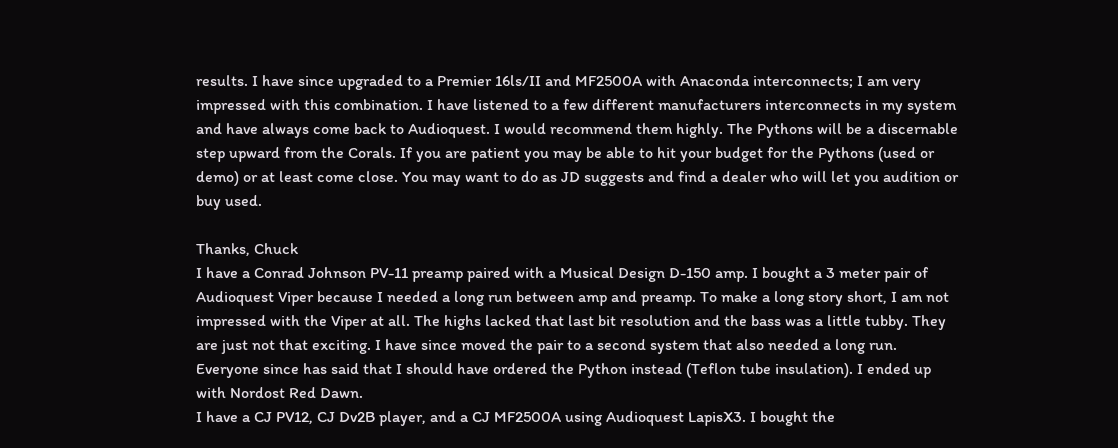results. I have since upgraded to a Premier 16ls/II and MF2500A with Anaconda interconnects; I am very impressed with this combination. I have listened to a few different manufacturers interconnects in my system and have always come back to Audioquest. I would recommend them highly. The Pythons will be a discernable step upward from the Corals. If you are patient you may be able to hit your budget for the Pythons (used or demo) or at least come close. You may want to do as JD suggests and find a dealer who will let you audition or buy used.

Thanks, Chuck
I have a Conrad Johnson PV-11 preamp paired with a Musical Design D-150 amp. I bought a 3 meter pair of Audioquest Viper because I needed a long run between amp and preamp. To make a long story short, I am not impressed with the Viper at all. The highs lacked that last bit resolution and the bass was a little tubby. They are just not that exciting. I have since moved the pair to a second system that also needed a long run. Everyone since has said that I should have ordered the Python instead (Teflon tube insulation). I ended up with Nordost Red Dawn.
I have a CJ PV12, CJ Dv2B player, and a CJ MF2500A using Audioquest LapisX3. I bought the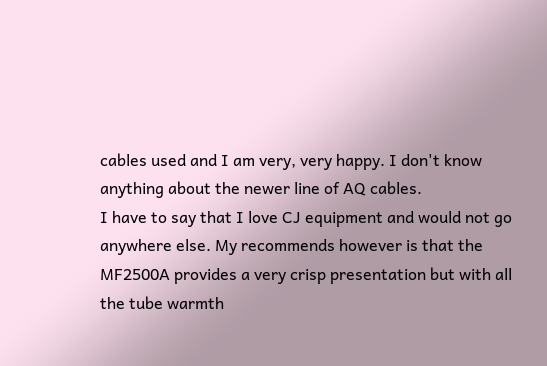cables used and I am very, very happy. I don't know anything about the newer line of AQ cables.
I have to say that I love CJ equipment and would not go anywhere else. My recommends however is that the MF2500A provides a very crisp presentation but with all the tube warmth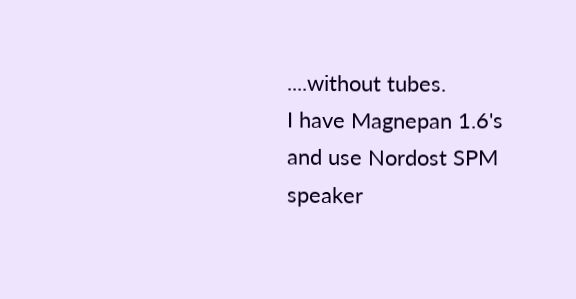....without tubes.
I have Magnepan 1.6's and use Nordost SPM speaker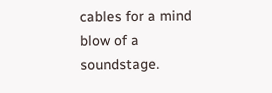cables for a mind blow of a soundstage.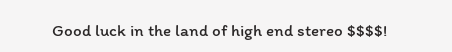Good luck in the land of high end stereo $$$$!